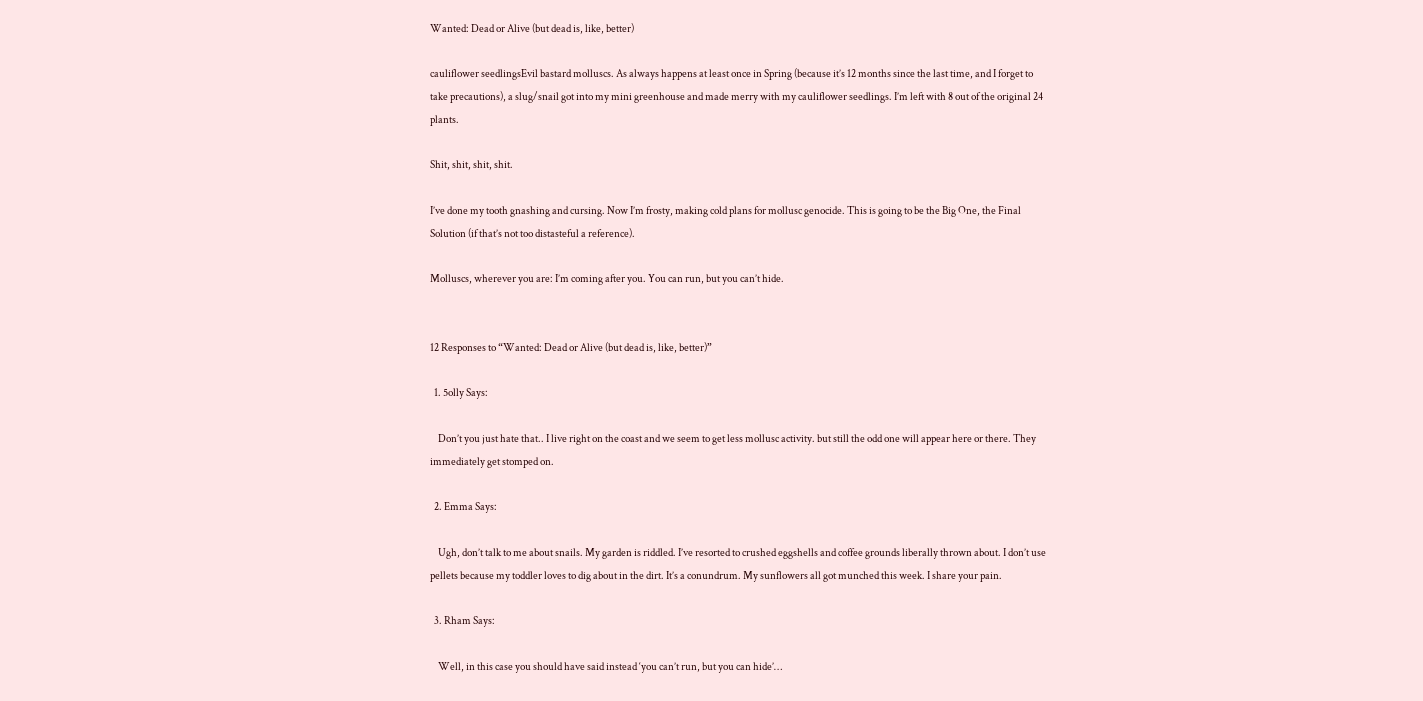Wanted: Dead or Alive (but dead is, like, better)

cauliflower seedlingsEvil bastard molluscs. As always happens at least once in Spring (because it’s 12 months since the last time, and I forget to take precautions), a slug/snail got into my mini greenhouse and made merry with my cauliflower seedlings. I’m left with 8 out of the original 24 plants.

Shit, shit, shit, shit.

I’ve done my tooth gnashing and cursing. Now I’m frosty, making cold plans for mollusc genocide. This is going to be the Big One, the Final Solution (if that’s not too distasteful a reference).

Molluscs, wherever you are: I’m coming after you. You can run, but you can’t hide.


12 Responses to “Wanted: Dead or Alive (but dead is, like, better)”

  1. 5olly Says:

    Don’t you just hate that.. I live right on the coast and we seem to get less mollusc activity. but still the odd one will appear here or there. They immediately get stomped on.

  2. Emma Says:

    Ugh, don’t talk to me about snails. My garden is riddled. I’ve resorted to crushed eggshells and coffee grounds liberally thrown about. I don’t use pellets because my toddler loves to dig about in the dirt. It’s a conundrum. My sunflowers all got munched this week. I share your pain.

  3. Rham Says:

    Well, in this case you should have said instead ‘you can’t run, but you can hide’…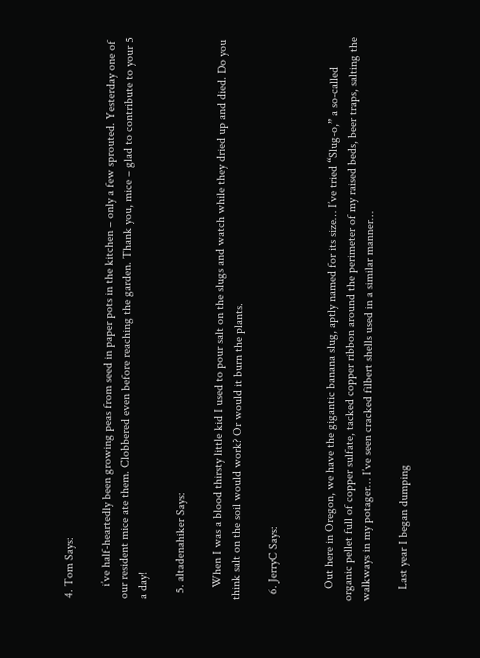4. Tom Says:

    i’ve half-heartedly been growing peas from seed in paper pots in the kitchen – only a few sprouted. Yesterday one of our resident mice ate them. Clobbered even before reaching the garden. Thank you, mice – glad to contribute to your 5 a day!

  5. altadenahiker Says:

    When I was a blood thirsty little kid I used to pour salt on the slugs and watch while they dried up and died. Do you think salt on the soil would work? Or would it burn the plants.

  6. JerryC Says:


    Out here in Oregon, we have the gigantic banana slug, aptly named for its size… I’ve tried “Slug-o,” a so-called organic pellet full of copper sulfate, tacked copper ribbon around the perimeter of my raised beds, beer traps, salting the walkways in my potager… I’ve seen cracked filbert shells used in a similar manner…

    Last year I began dumping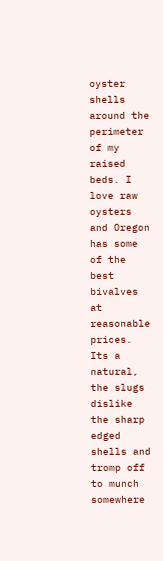oyster shells around the perimeter of my raised beds. I love raw oysters and Oregon has some of the best bivalves at reasonable prices. Its a natural, the slugs dislike the sharp edged shells and tromp off to munch somewhere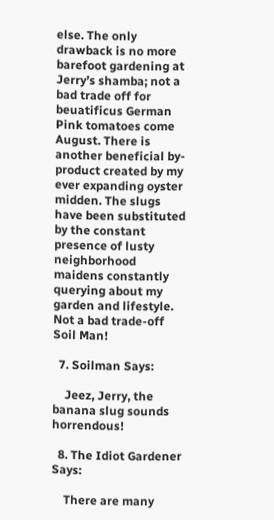else. The only drawback is no more barefoot gardening at Jerry’s shamba; not a bad trade off for beuatificus German Pink tomatoes come August. There is another beneficial by-product created by my ever expanding oyster midden. The slugs have been substituted by the constant presence of lusty neighborhood maidens constantly querying about my garden and lifestyle. Not a bad trade-off Soil Man!

  7. Soilman Says:

    Jeez, Jerry, the banana slug sounds horrendous!

  8. The Idiot Gardener Says:

    There are many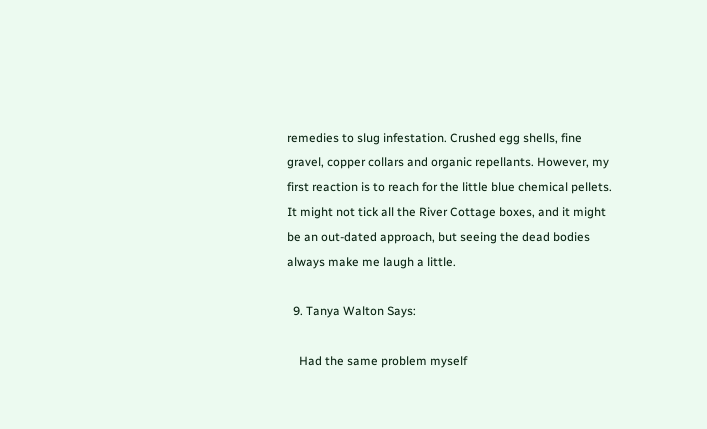remedies to slug infestation. Crushed egg shells, fine gravel, copper collars and organic repellants. However, my first reaction is to reach for the little blue chemical pellets. It might not tick all the River Cottage boxes, and it might be an out-dated approach, but seeing the dead bodies always make me laugh a little.

  9. Tanya Walton Says:

    Had the same problem myself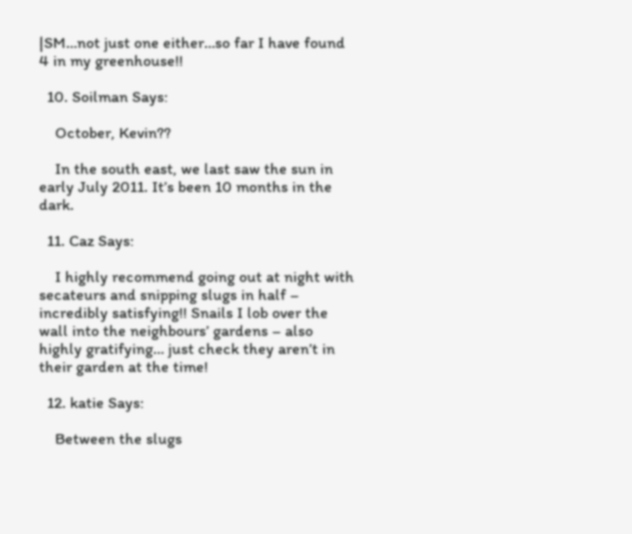|SM…not just one either…so far I have found 4 in my greenhouse!!

  10. Soilman Says:

    October, Kevin??

    In the south east, we last saw the sun in early July 2011. It’s been 10 months in the dark.

  11. Caz Says:

    I highly recommend going out at night with secateurs and snipping slugs in half – incredibly satisfying!! Snails I lob over the wall into the neighbours’ gardens – also highly gratifying… just check they aren’t in their garden at the time!

  12. katie Says:

    Between the slugs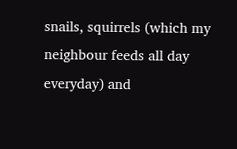snails, squirrels (which my neighbour feeds all day everyday) and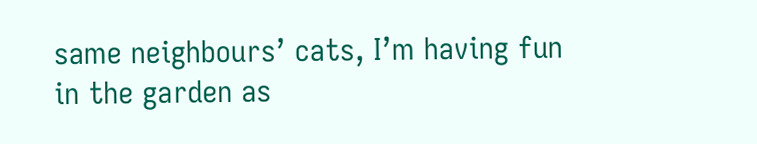same neighbours’ cats, I’m having fun in the garden as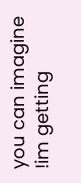you can imagine !im getting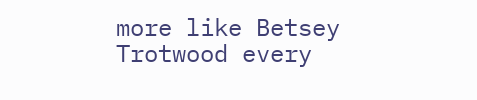more like Betsey Trotwood every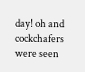day! oh and cockchafers were seen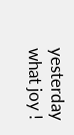yesterday what joy !